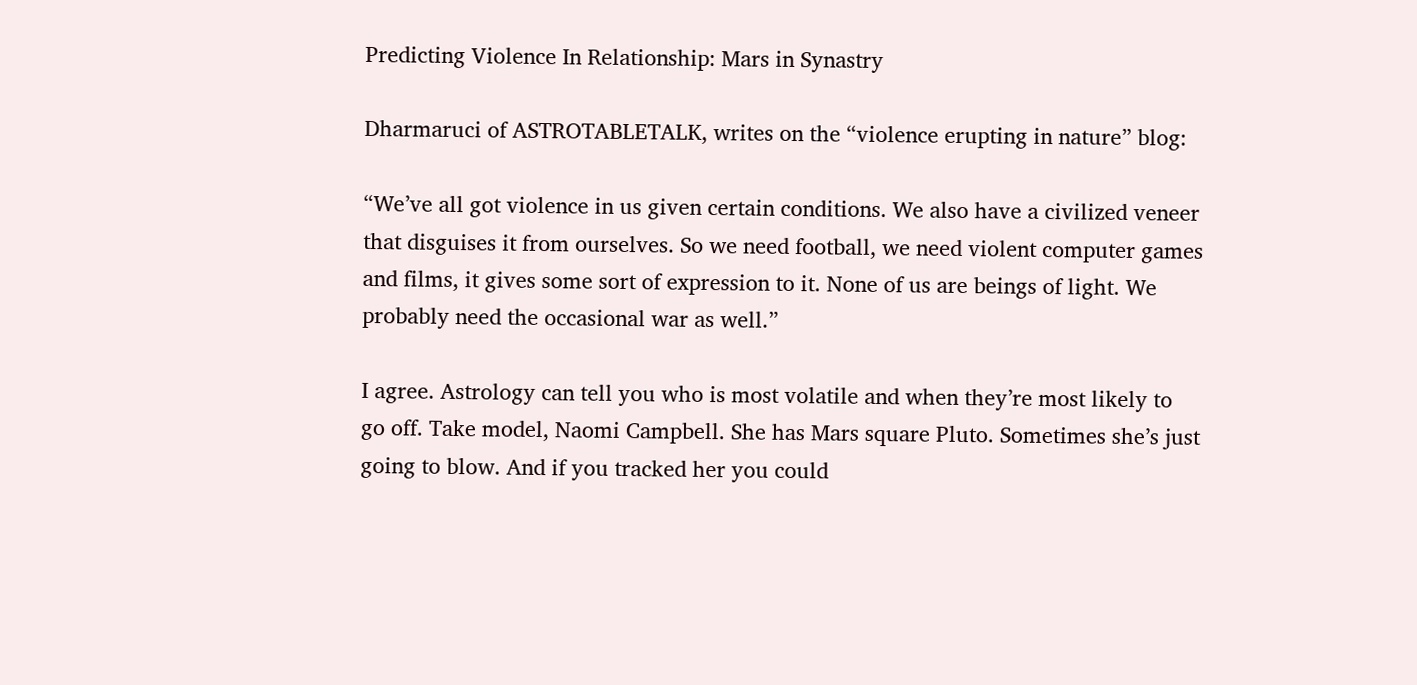Predicting Violence In Relationship: Mars in Synastry

Dharmaruci of ASTROTABLETALK, writes on the “violence erupting in nature” blog:

“We’ve all got violence in us given certain conditions. We also have a civilized veneer that disguises it from ourselves. So we need football, we need violent computer games and films, it gives some sort of expression to it. None of us are beings of light. We probably need the occasional war as well.”

I agree. Astrology can tell you who is most volatile and when they’re most likely to go off. Take model, Naomi Campbell. She has Mars square Pluto. Sometimes she’s just going to blow. And if you tracked her you could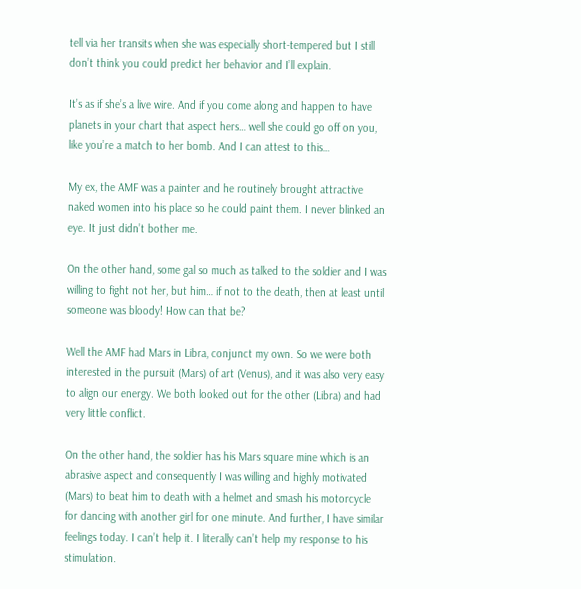tell via her transits when she was especially short-tempered but I still don’t think you could predict her behavior and I’ll explain.

It’s as if she’s a live wire. And if you come along and happen to have planets in your chart that aspect hers… well she could go off on you, like you’re a match to her bomb. And I can attest to this…

My ex, the AMF was a painter and he routinely brought attractive naked women into his place so he could paint them. I never blinked an eye. It just didn’t bother me.

On the other hand, some gal so much as talked to the soldier and I was willing to fight not her, but him… if not to the death, then at least until someone was bloody! How can that be?

Well the AMF had Mars in Libra, conjunct my own. So we were both interested in the pursuit (Mars) of art (Venus), and it was also very easy to align our energy. We both looked out for the other (Libra) and had very little conflict.

On the other hand, the soldier has his Mars square mine which is an abrasive aspect and consequently I was willing and highly motivated (Mars) to beat him to death with a helmet and smash his motorcycle for dancing with another girl for one minute. And further, I have similar feelings today. I can’t help it. I literally can’t help my response to his stimulation.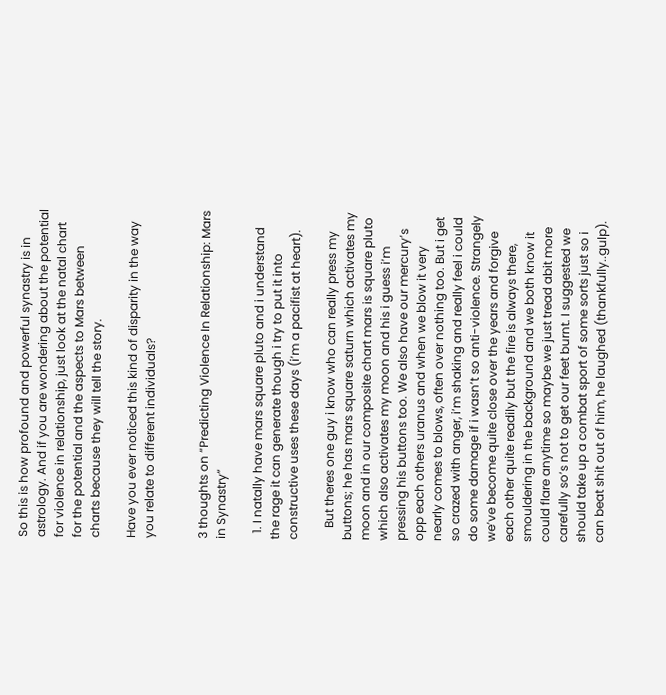So this is how profound and powerful synastry is in astrology. And if you are wondering about the potential for violence in relationship, just look at the natal chart for the potential and the aspects to Mars between charts because they will tell the story.

Have you ever noticed this kind of disparity in the way you relate to different individuals?


3 thoughts on “Predicting Violence In Relationship: Mars in Synastry”

  1. I natally have mars square pluto and i understand the rage it can generate though i try to put it into constructive uses these days (i’m a pacifist at heart).

    But theres one guy i know who can really press my buttons; he has mars square saturn which activates my moon and in our composite chart mars is square pluto which also activates my moon and his i guess i’m pressing his buttons too. We also have our mercury’s opp each others uranus and when we blow it very nearly comes to blows, often over nothing too. But i get so crazed with anger, i’m shaking and really feel i could do some damage if i wasn’t so anti-violence. Strangely we’ve become quite close over the years and forgive each other quite readily but the fire is always there, smouldering in the background and we both know it could flare anytime so maybe we just tread abit more carefully so’s not to get our feet burnt. I suggested we should take up a combat sport of some sorts just so i can beat shit out of him, he laughed (thankfully..gulp).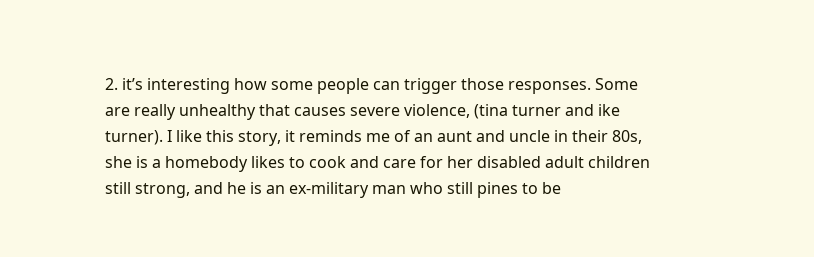2. it’s interesting how some people can trigger those responses. Some are really unhealthy that causes severe violence, (tina turner and ike turner). I like this story, it reminds me of an aunt and uncle in their 80s, she is a homebody likes to cook and care for her disabled adult children still strong, and he is an ex-military man who still pines to be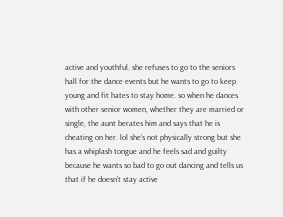active and youthful. she refuses to go to the seniors hall for the dance events but he wants to go to keep young and fit hates to stay home. so when he dances with other senior women, whether they are married or single, the aunt berates him and says that he is cheating on her. lol she’s not physically strong but she has a whiplash tongue and he feels sad and guilty because he wants so bad to go out dancing and tells us that if he doesn’t stay active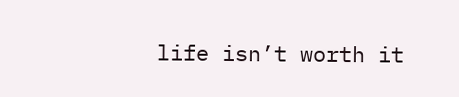life isn’t worth it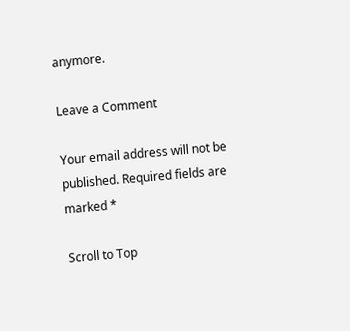anymore.

Leave a Comment

Your email address will not be published. Required fields are marked *

Scroll to Top